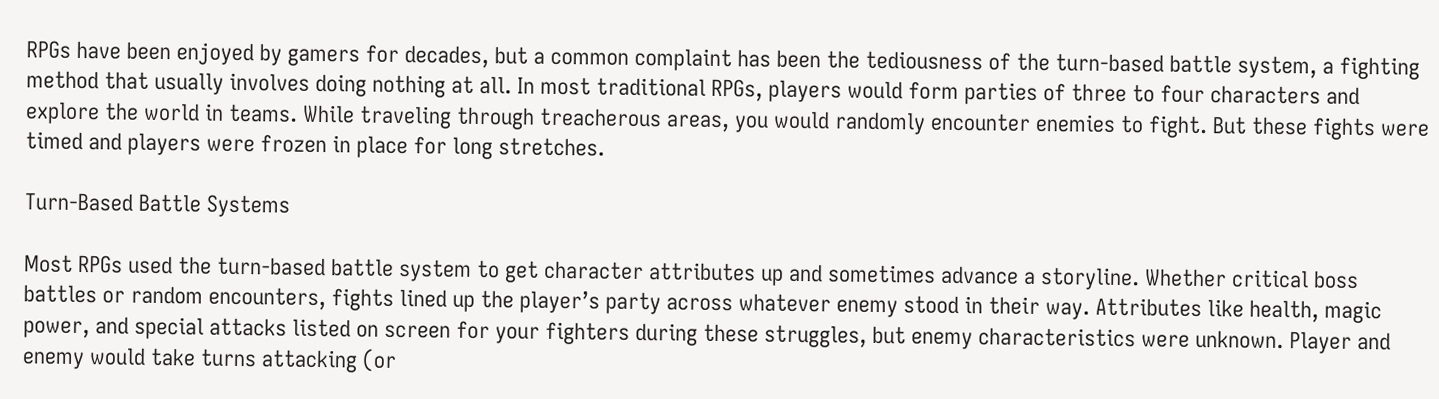RPGs have been enjoyed by gamers for decades, but a common complaint has been the tediousness of the turn-based battle system, a fighting method that usually involves doing nothing at all. In most traditional RPGs, players would form parties of three to four characters and explore the world in teams. While traveling through treacherous areas, you would randomly encounter enemies to fight. But these fights were timed and players were frozen in place for long stretches.

Turn-Based Battle Systems

Most RPGs used the turn-based battle system to get character attributes up and sometimes advance a storyline. Whether critical boss battles or random encounters, fights lined up the player’s party across whatever enemy stood in their way. Attributes like health, magic power, and special attacks listed on screen for your fighters during these struggles, but enemy characteristics were unknown. Player and enemy would take turns attacking (or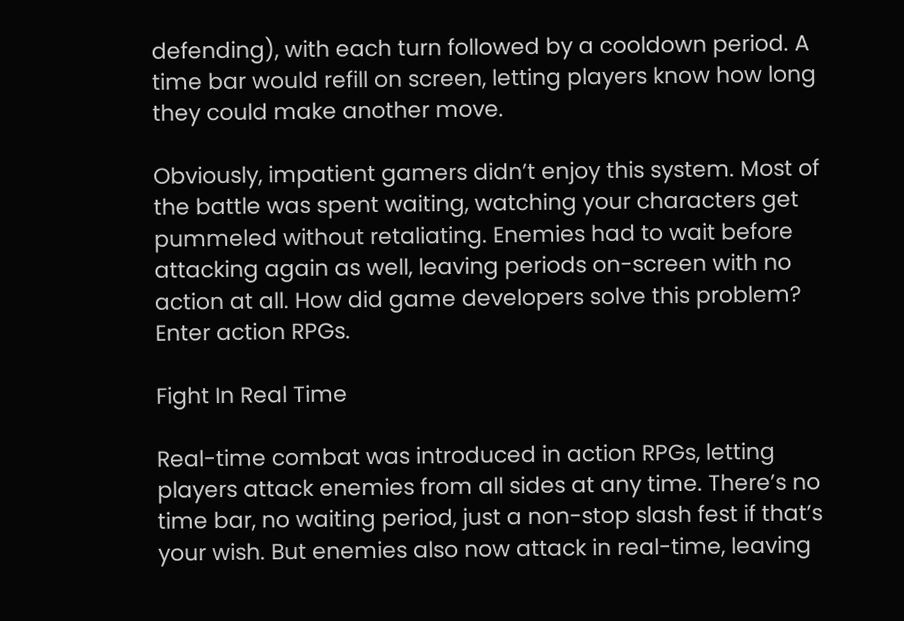defending), with each turn followed by a cooldown period. A time bar would refill on screen, letting players know how long they could make another move.

Obviously, impatient gamers didn’t enjoy this system. Most of the battle was spent waiting, watching your characters get pummeled without retaliating. Enemies had to wait before attacking again as well, leaving periods on-screen with no action at all. How did game developers solve this problem?  Enter action RPGs.

Fight In Real Time

Real-time combat was introduced in action RPGs, letting players attack enemies from all sides at any time. There’s no time bar, no waiting period, just a non-stop slash fest if that’s your wish. But enemies also now attack in real-time, leaving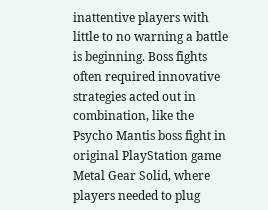inattentive players with little to no warning a battle is beginning. Boss fights often required innovative strategies acted out in combination, like the Psycho Mantis boss fight in original PlayStation game Metal Gear Solid, where players needed to plug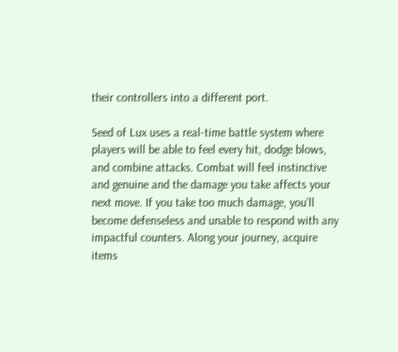their controllers into a different port.

Seed of Lux uses a real-time battle system where players will be able to feel every hit, dodge blows, and combine attacks. Combat will feel instinctive and genuine and the damage you take affects your next move. If you take too much damage, you’ll become defenseless and unable to respond with any impactful counters. Along your journey, acquire items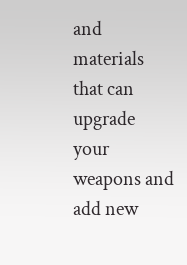and materials that can upgrade your weapons and add new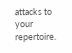attacks to your repertoire.